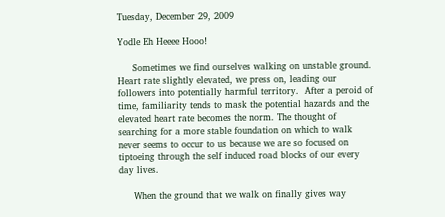Tuesday, December 29, 2009

Yodle Eh Heeee Hooo!

     Sometimes we find ourselves walking on unstable ground.  Heart rate slightly elevated, we press on, leading our followers into potentially harmful territory.  After a peroid of time, familiarity tends to mask the potential hazards and the elevated heart rate becomes the norm. The thought of searching for a more stable foundation on which to walk never seems to occur to us because we are so focused on  tiptoeing through the self induced road blocks of our every day lives.

     When the ground that we walk on finally gives way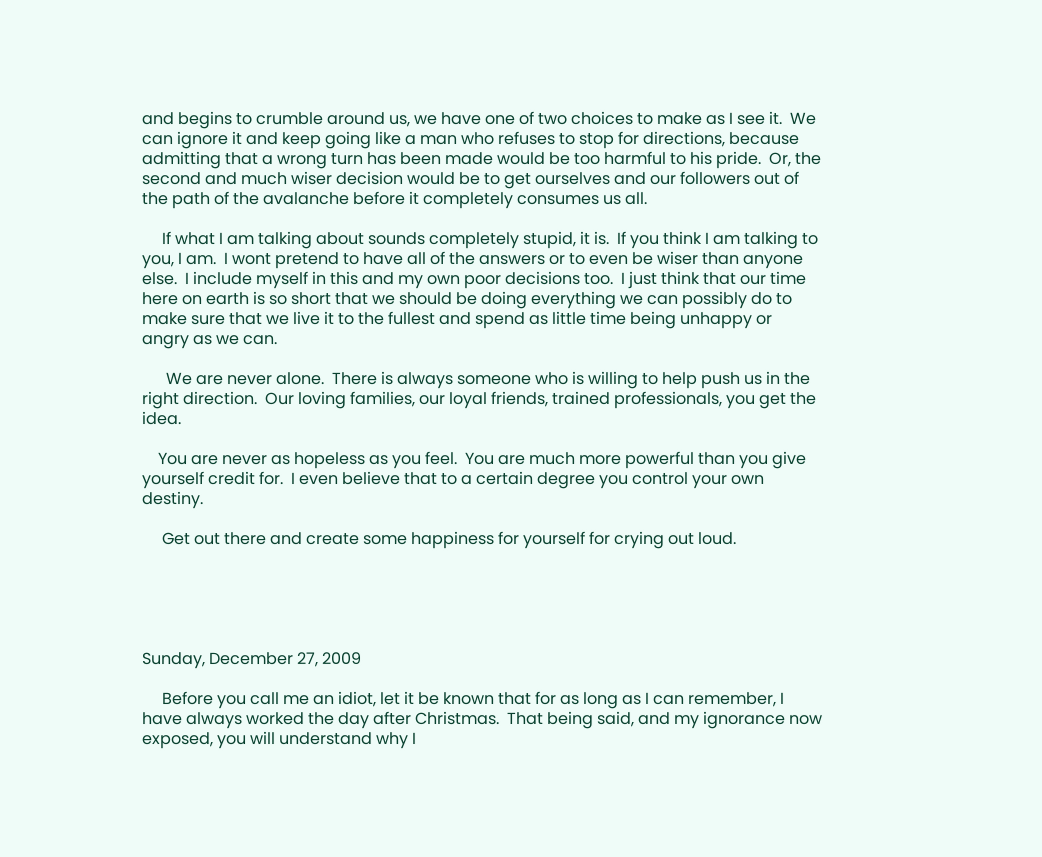and begins to crumble around us, we have one of two choices to make as I see it.  We can ignore it and keep going like a man who refuses to stop for directions, because admitting that a wrong turn has been made would be too harmful to his pride.  Or, the second and much wiser decision would be to get ourselves and our followers out of the path of the avalanche before it completely consumes us all.

     If what I am talking about sounds completely stupid, it is.  If you think I am talking to you, I am.  I wont pretend to have all of the answers or to even be wiser than anyone else.  I include myself in this and my own poor decisions too.  I just think that our time here on earth is so short that we should be doing everything we can possibly do to make sure that we live it to the fullest and spend as little time being unhappy or angry as we can.

      We are never alone.  There is always someone who is willing to help push us in the right direction.  Our loving families, our loyal friends, trained professionals, you get the idea.

    You are never as hopeless as you feel.  You are much more powerful than you give yourself credit for.  I even believe that to a certain degree you control your own destiny.

     Get out there and create some happiness for yourself for crying out loud.





Sunday, December 27, 2009

     Before you call me an idiot, let it be known that for as long as I can remember, I have always worked the day after Christmas.  That being said, and my ignorance now exposed, you will understand why I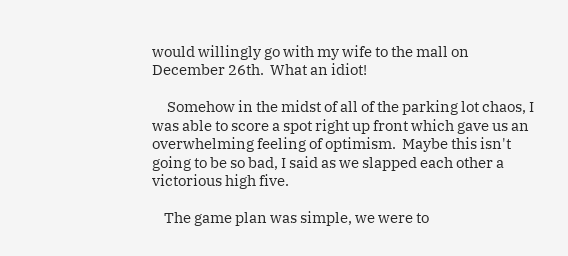would willingly go with my wife to the mall on December 26th.  What an idiot!

     Somehow in the midst of all of the parking lot chaos, I was able to score a spot right up front which gave us an overwhelming feeling of optimism.  Maybe this isn't going to be so bad, I said as we slapped each other a victorious high five.

    The game plan was simple, we were to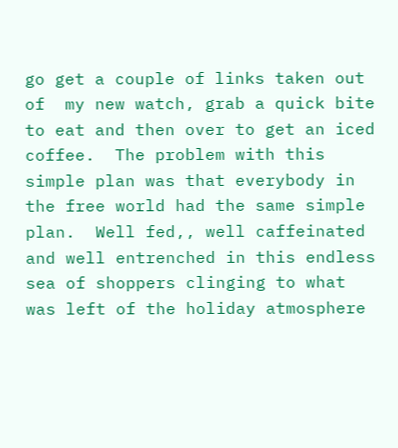go get a couple of links taken out of  my new watch, grab a quick bite to eat and then over to get an iced coffee.  The problem with this simple plan was that everybody in the free world had the same simple plan.  Well fed,, well caffeinated and well entrenched in this endless sea of shoppers clinging to what was left of the holiday atmosphere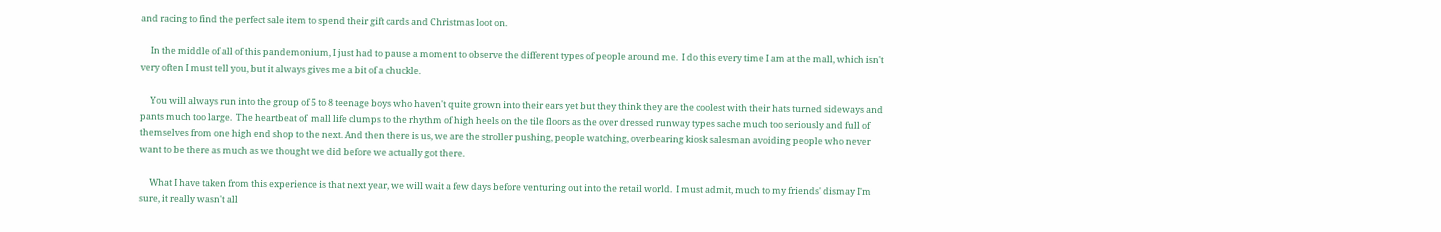and racing to find the perfect sale item to spend their gift cards and Christmas loot on.

     In the middle of all of this pandemonium, I just had to pause a moment to observe the different types of people around me.  I do this every time I am at the mall, which isn't very often I must tell you, but it always gives me a bit of a chuckle.

     You will always run into the group of 5 to 8 teenage boys who haven't quite grown into their ears yet but they think they are the coolest with their hats turned sideways and pants much too large.  The heartbeat of  mall life clumps to the rhythm of high heels on the tile floors as the over dressed runway types sache much too seriously and full of themselves from one high end shop to the next. And then there is us, we are the stroller pushing, people watching, overbearing kiosk salesman avoiding people who never want to be there as much as we thought we did before we actually got there.

     What I have taken from this experience is that next year, we will wait a few days before venturing out into the retail world.  I must admit, much to my friends' dismay I'm sure, it really wasn't all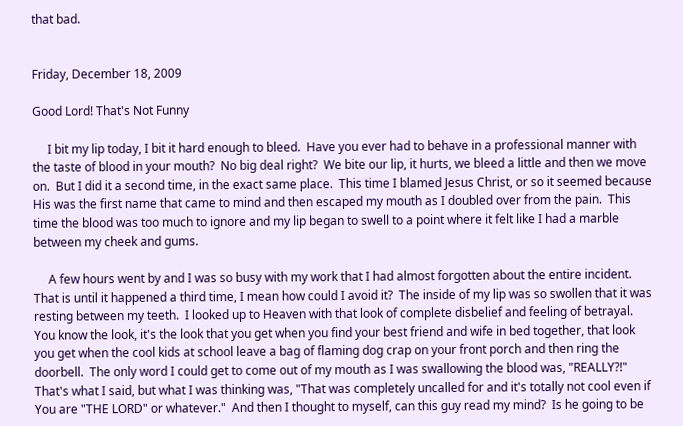that bad.


Friday, December 18, 2009

Good Lord! That's Not Funny

     I bit my lip today, I bit it hard enough to bleed.  Have you ever had to behave in a professional manner with the taste of blood in your mouth?  No big deal right?  We bite our lip, it hurts, we bleed a little and then we move on.  But I did it a second time, in the exact same place.  This time I blamed Jesus Christ, or so it seemed because His was the first name that came to mind and then escaped my mouth as I doubled over from the pain.  This time the blood was too much to ignore and my lip began to swell to a point where it felt like I had a marble between my cheek and gums.

     A few hours went by and I was so busy with my work that I had almost forgotten about the entire incident.  That is until it happened a third time, I mean how could I avoid it?  The inside of my lip was so swollen that it was resting between my teeth.  I looked up to Heaven with that look of complete disbelief and feeling of betrayal.  You know the look, it's the look that you get when you find your best friend and wife in bed together, that look you get when the cool kids at school leave a bag of flaming dog crap on your front porch and then ring the doorbell.  The only word I could get to come out of my mouth as I was swallowing the blood was, "REALLY?!"  That's what I said, but what I was thinking was, "That was completely uncalled for and it's totally not cool even if You are "THE LORD" or whatever."  And then I thought to myself, can this guy read my mind?  Is he going to be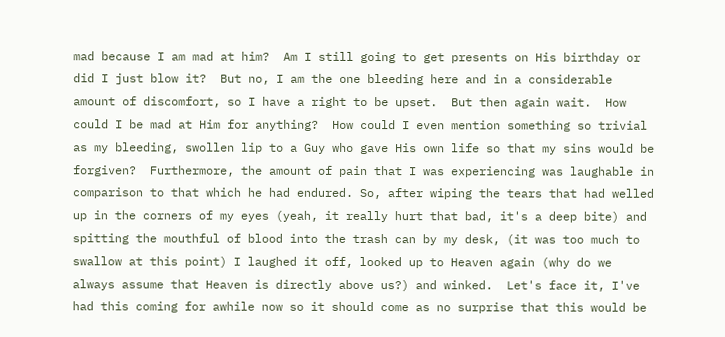mad because I am mad at him?  Am I still going to get presents on His birthday or did I just blow it?  But no, I am the one bleeding here and in a considerable amount of discomfort, so I have a right to be upset.  But then again wait.  How could I be mad at Him for anything?  How could I even mention something so trivial as my bleeding, swollen lip to a Guy who gave His own life so that my sins would be forgiven?  Furthermore, the amount of pain that I was experiencing was laughable in comparison to that which he had endured. So, after wiping the tears that had welled up in the corners of my eyes (yeah, it really hurt that bad, it's a deep bite) and spitting the mouthful of blood into the trash can by my desk, (it was too much to swallow at this point) I laughed it off, looked up to Heaven again (why do we always assume that Heaven is directly above us?) and winked.  Let's face it, I've had this coming for awhile now so it should come as no surprise that this would be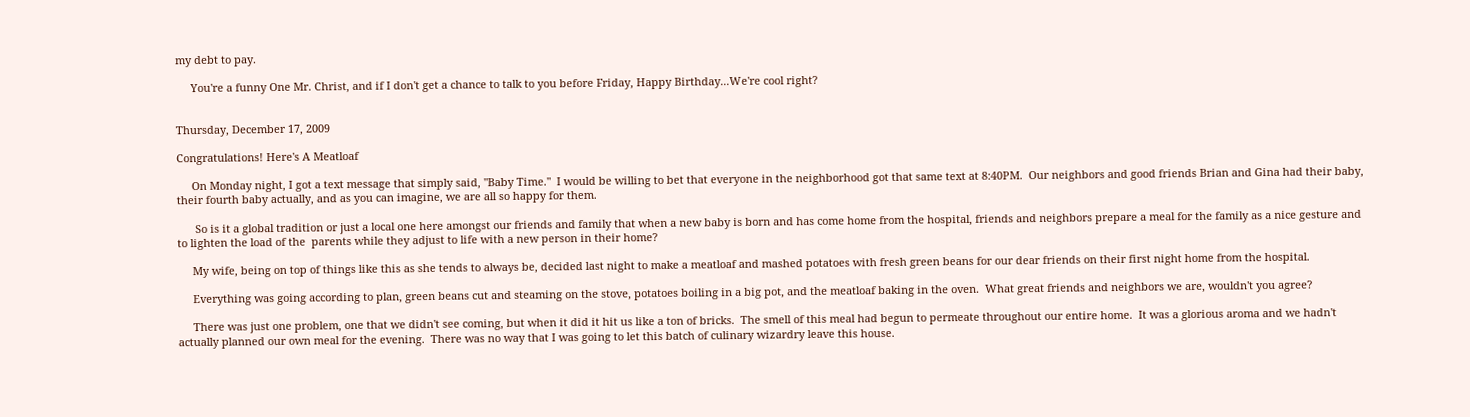my debt to pay.

     You're a funny One Mr. Christ, and if I don't get a chance to talk to you before Friday, Happy Birthday...We're cool right?


Thursday, December 17, 2009

Congratulations! Here's A Meatloaf

     On Monday night, I got a text message that simply said, "Baby Time."  I would be willing to bet that everyone in the neighborhood got that same text at 8:40PM.  Our neighbors and good friends Brian and Gina had their baby, their fourth baby actually, and as you can imagine, we are all so happy for them.

      So is it a global tradition or just a local one here amongst our friends and family that when a new baby is born and has come home from the hospital, friends and neighbors prepare a meal for the family as a nice gesture and to lighten the load of the  parents while they adjust to life with a new person in their home?

     My wife, being on top of things like this as she tends to always be, decided last night to make a meatloaf and mashed potatoes with fresh green beans for our dear friends on their first night home from the hospital.

     Everything was going according to plan, green beans cut and steaming on the stove, potatoes boiling in a big pot, and the meatloaf baking in the oven.  What great friends and neighbors we are, wouldn't you agree?

     There was just one problem, one that we didn't see coming, but when it did it hit us like a ton of bricks.  The smell of this meal had begun to permeate throughout our entire home.  It was a glorious aroma and we hadn't actually planned our own meal for the evening.  There was no way that I was going to let this batch of culinary wizardry leave this house.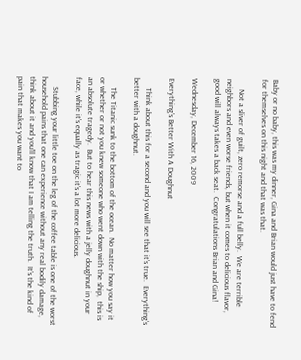Baby or no baby, this was my dinner, Gina and Brian would just have to fend for themselves on this night and that was that.

     Not a sliver of guilt, zero remorse and a full belly.  We are terrible neighbors and even worse friends, but when it comes to delicious flavor, good will always takes a back seat.  Congratulations Brian and Gina!

Wednesday, December 16, 2009

Everything's Better With A Doughnut

     Think about this for a second and you will see that it's true.  Everything's better with a doughnut.

     The Titanic sunk to the bottom of the ocean.  No matter how you say it or whether or not you knew someone who went down with the ship,  this is an absolute tragedy.  But to hear this news with a jelly doughnut in your face, while it's equally as tragic it's a lot more delicious.

     Stubbing your little toe on the leg of the coffee table is one of the worst household pains that one can experience without any real bodily damage, think about it and you'll know that I am telling the truth.  It's the kind of pain that makes you want to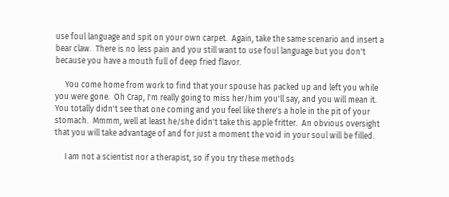use foul language and spit on your own carpet.  Again, take the same scenario and insert a bear claw.  There is no less pain and you still want to use foul language but you don't because you have a mouth full of deep fried flavor.

     You come home from work to find that your spouse has packed up and left you while you were gone.  Oh Crap, I'm really going to miss her/him you'll say, and you will mean it.  You totally didn't see that one coming and you feel like there's a hole in the pit of your stomach.  Mmmm, well at least he/she didn't take this apple fritter.  An obvious oversight that you will take advantage of and for just a moment the void in your soul will be filled.

     I am not a scientist nor a therapist, so if you try these methods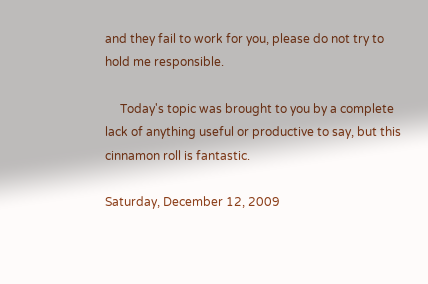and they fail to work for you, please do not try to hold me responsible.

     Today's topic was brought to you by a complete lack of anything useful or productive to say, but this cinnamon roll is fantastic.

Saturday, December 12, 2009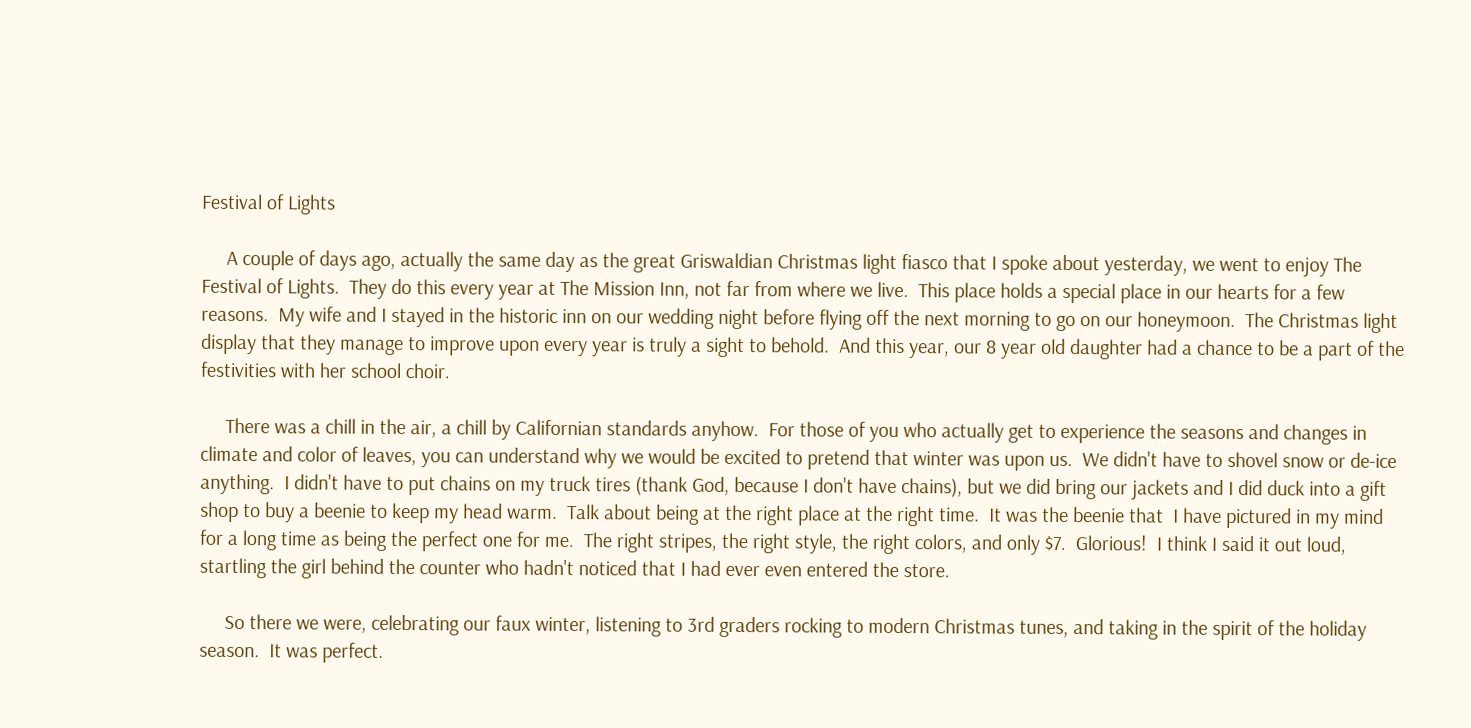Festival of Lights

     A couple of days ago, actually the same day as the great Griswaldian Christmas light fiasco that I spoke about yesterday, we went to enjoy The Festival of Lights.  They do this every year at The Mission Inn, not far from where we live.  This place holds a special place in our hearts for a few reasons.  My wife and I stayed in the historic inn on our wedding night before flying off the next morning to go on our honeymoon.  The Christmas light display that they manage to improve upon every year is truly a sight to behold.  And this year, our 8 year old daughter had a chance to be a part of the festivities with her school choir.

     There was a chill in the air, a chill by Californian standards anyhow.  For those of you who actually get to experience the seasons and changes in climate and color of leaves, you can understand why we would be excited to pretend that winter was upon us.  We didn't have to shovel snow or de-ice anything.  I didn't have to put chains on my truck tires (thank God, because I don't have chains), but we did bring our jackets and I did duck into a gift shop to buy a beenie to keep my head warm.  Talk about being at the right place at the right time.  It was the beenie that  I have pictured in my mind for a long time as being the perfect one for me.  The right stripes, the right style, the right colors, and only $7.  Glorious!  I think I said it out loud, startling the girl behind the counter who hadn't noticed that I had ever even entered the store.

     So there we were, celebrating our faux winter, listening to 3rd graders rocking to modern Christmas tunes, and taking in the spirit of the holiday season.  It was perfect.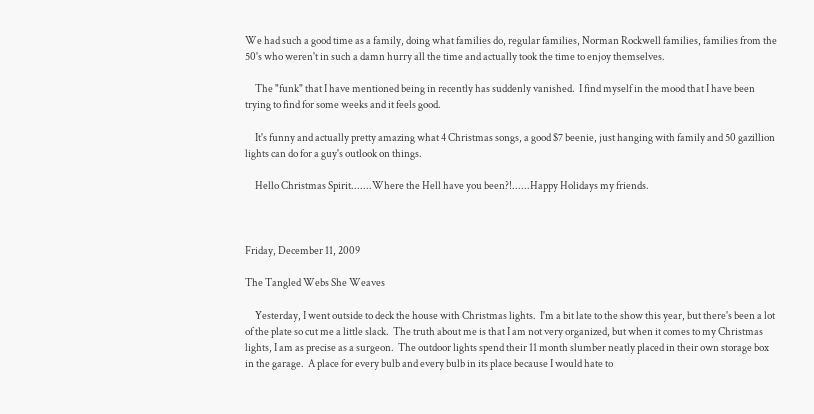We had such a good time as a family, doing what families do, regular families, Norman Rockwell families, families from the 50's who weren't in such a damn hurry all the time and actually took the time to enjoy themselves.

     The "funk" that I have mentioned being in recently has suddenly vanished.  I find myself in the mood that I have been trying to find for some weeks and it feels good.

     It's funny and actually pretty amazing what 4 Christmas songs, a good $7 beenie, just hanging with family and 50 gazillion lights can do for a guy's outlook on things.

     Hello Christmas Spirit.......Where the Hell have you been?!......Happy Holidays my friends.



Friday, December 11, 2009

The Tangled Webs She Weaves

     Yesterday, I went outside to deck the house with Christmas lights.  I'm a bit late to the show this year, but there's been a lot of the plate so cut me a little slack.  The truth about me is that I am not very organized, but when it comes to my Christmas lights, I am as precise as a surgeon.  The outdoor lights spend their 11 month slumber neatly placed in their own storage box in the garage.  A place for every bulb and every bulb in its place because I would hate to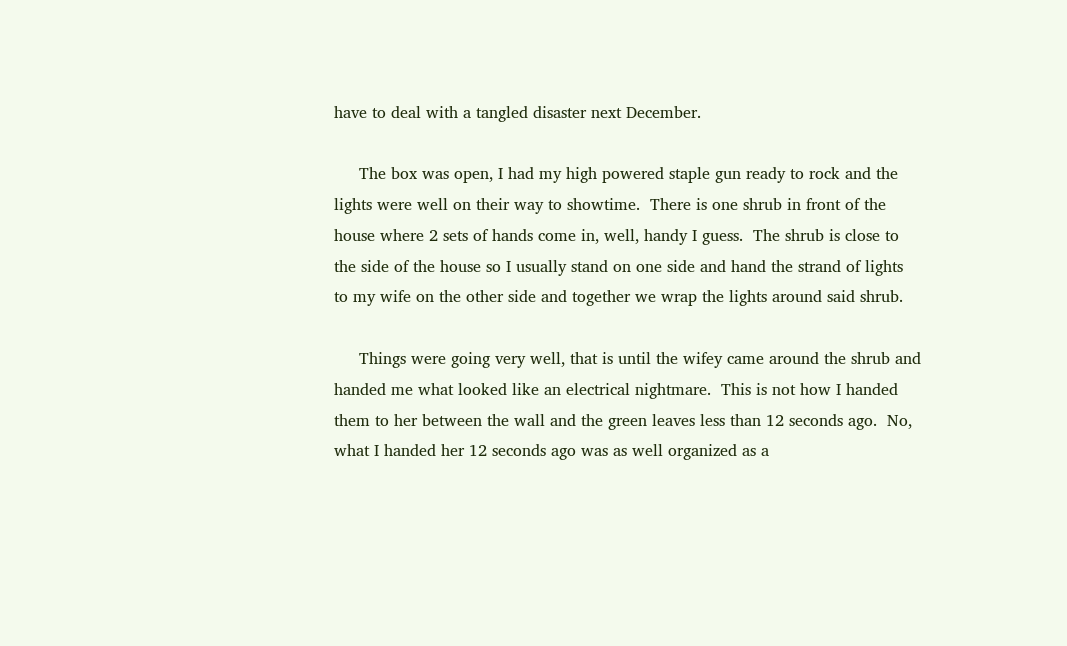have to deal with a tangled disaster next December.

     The box was open, I had my high powered staple gun ready to rock and the lights were well on their way to showtime.  There is one shrub in front of the house where 2 sets of hands come in, well, handy I guess.  The shrub is close to the side of the house so I usually stand on one side and hand the strand of lights to my wife on the other side and together we wrap the lights around said shrub.

     Things were going very well, that is until the wifey came around the shrub and handed me what looked like an electrical nightmare.  This is not how I handed them to her between the wall and the green leaves less than 12 seconds ago.  No, what I handed her 12 seconds ago was as well organized as a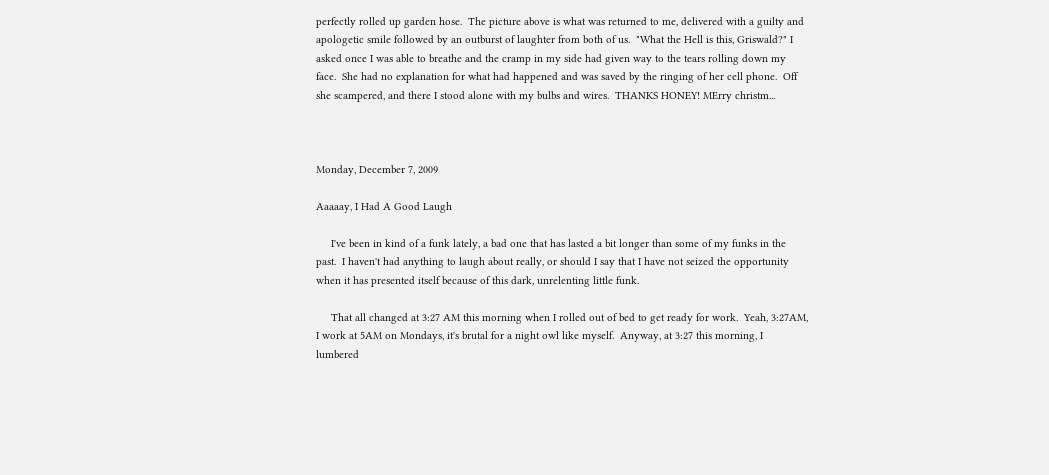perfectly rolled up garden hose.  The picture above is what was returned to me, delivered with a guilty and apologetic smile followed by an outburst of laughter from both of us.  "What the Hell is this, Griswald?" I asked once I was able to breathe and the cramp in my side had given way to the tears rolling down my face.  She had no explanation for what had happened and was saved by the ringing of her cell phone.  Off she scampered, and there I stood alone with my bulbs and wires.  THANKS HONEY! MErry christm...



Monday, December 7, 2009

Aaaaay, I Had A Good Laugh

     I've been in kind of a funk lately, a bad one that has lasted a bit longer than some of my funks in the past.  I haven't had anything to laugh about really, or should I say that I have not seized the opportunity when it has presented itself because of this dark, unrelenting little funk.

     That all changed at 3:27 AM this morning when I rolled out of bed to get ready for work.  Yeah, 3:27AM, I work at 5AM on Mondays, it's brutal for a night owl like myself.  Anyway, at 3:27 this morning, I lumbered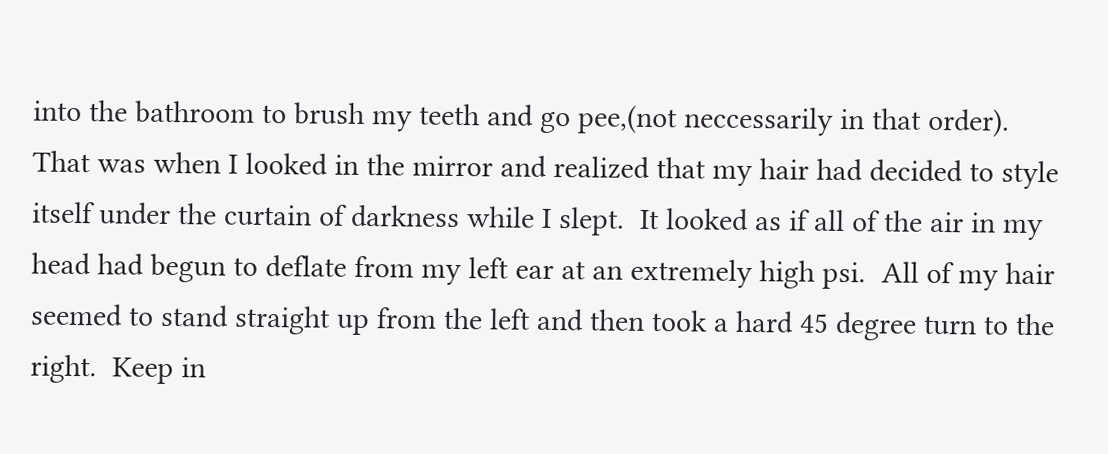into the bathroom to brush my teeth and go pee,(not neccessarily in that order).  That was when I looked in the mirror and realized that my hair had decided to style itself under the curtain of darkness while I slept.  It looked as if all of the air in my head had begun to deflate from my left ear at an extremely high psi.  All of my hair seemed to stand straight up from the left and then took a hard 45 degree turn to the right.  Keep in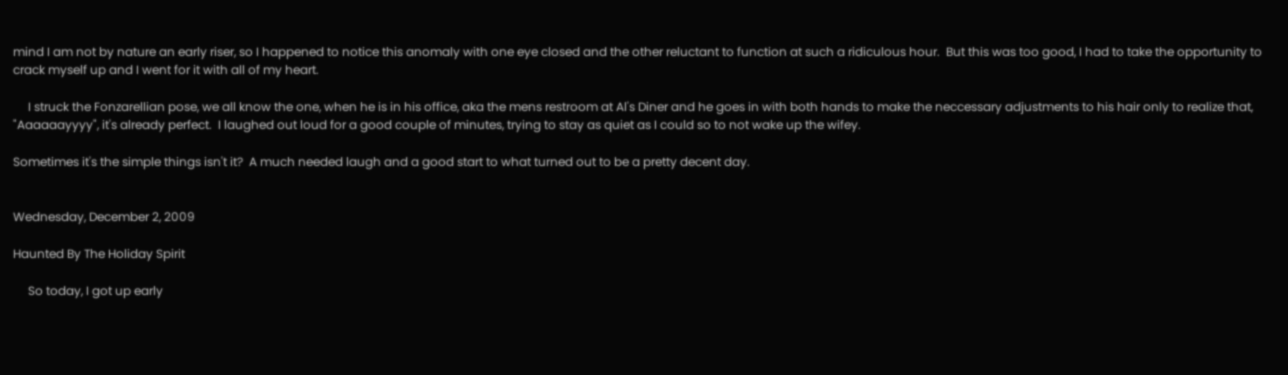mind I am not by nature an early riser, so I happened to notice this anomaly with one eye closed and the other reluctant to function at such a ridiculous hour.  But this was too good, I had to take the opportunity to crack myself up and I went for it with all of my heart.

     I struck the Fonzarellian pose, we all know the one, when he is in his office, aka the mens restroom at Al's Diner and he goes in with both hands to make the neccessary adjustments to his hair only to realize that, "Aaaaaayyyy", it's already perfect.  I laughed out loud for a good couple of minutes, trying to stay as quiet as I could so to not wake up the wifey.

Sometimes it's the simple things isn't it?  A much needed laugh and a good start to what turned out to be a pretty decent day.


Wednesday, December 2, 2009

Haunted By The Holiday Spirit

     So today, I got up early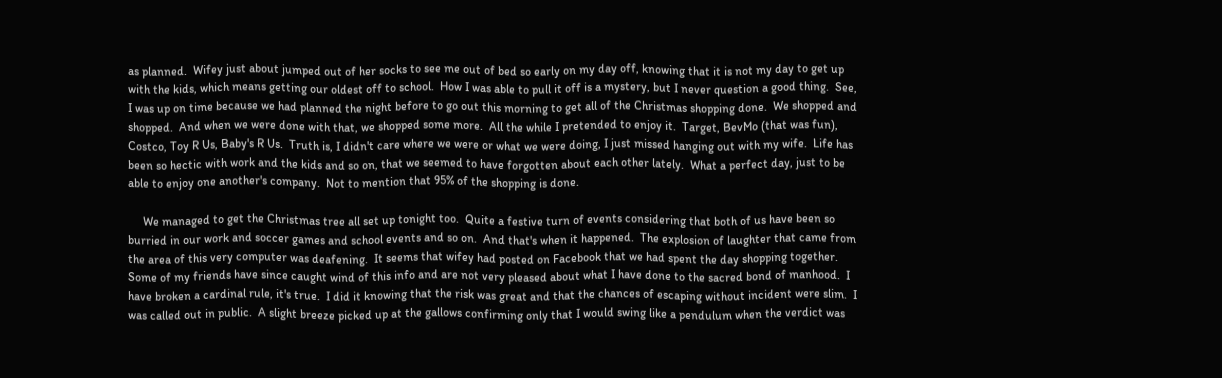as planned.  Wifey just about jumped out of her socks to see me out of bed so early on my day off, knowing that it is not my day to get up with the kids, which means getting our oldest off to school.  How I was able to pull it off is a mystery, but I never question a good thing.  See, I was up on time because we had planned the night before to go out this morning to get all of the Christmas shopping done.  We shopped and shopped.  And when we were done with that, we shopped some more.  All the while I pretended to enjoy it.  Target, BevMo (that was fun), Costco, Toy R Us, Baby's R Us.  Truth is, I didn't care where we were or what we were doing, I just missed hanging out with my wife.  Life has been so hectic with work and the kids and so on, that we seemed to have forgotten about each other lately.  What a perfect day, just to be able to enjoy one another's company.  Not to mention that 95% of the shopping is done.

     We managed to get the Christmas tree all set up tonight too.  Quite a festive turn of events considering that both of us have been so burried in our work and soccer games and school events and so on.  And that's when it happened.  The explosion of laughter that came from the area of this very computer was deafening.  It seems that wifey had posted on Facebook that we had spent the day shopping together.  Some of my friends have since caught wind of this info and are not very pleased about what I have done to the sacred bond of manhood.  I have broken a cardinal rule, it's true.  I did it knowing that the risk was great and that the chances of escaping without incident were slim.  I was called out in public.  A slight breeze picked up at the gallows confirming only that I would swing like a pendulum when the verdict was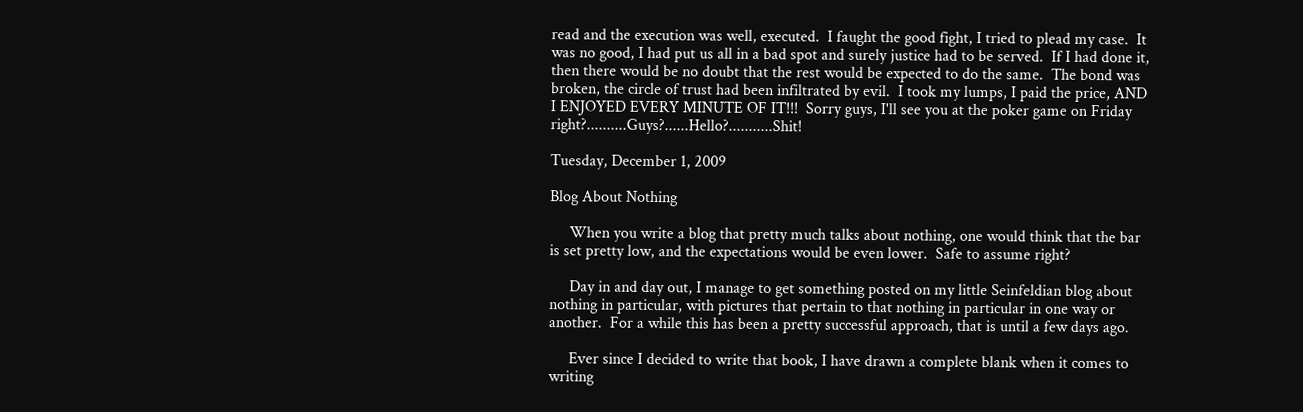read and the execution was well, executed.  I faught the good fight, I tried to plead my case.  It was no good, I had put us all in a bad spot and surely justice had to be served.  If I had done it, then there would be no doubt that the rest would be expected to do the same.  The bond was broken, the circle of trust had been infiltrated by evil.  I took my lumps, I paid the price, AND I ENJOYED EVERY MINUTE OF IT!!!  Sorry guys, I'll see you at the poker game on Friday right?..........Guys?......Hello?...........Shit!

Tuesday, December 1, 2009

Blog About Nothing

     When you write a blog that pretty much talks about nothing, one would think that the bar is set pretty low, and the expectations would be even lower.  Safe to assume right?

     Day in and day out, I manage to get something posted on my little Seinfeldian blog about nothing in particular, with pictures that pertain to that nothing in particular in one way or another.  For a while this has been a pretty successful approach, that is until a few days ago.

     Ever since I decided to write that book, I have drawn a complete blank when it comes to writing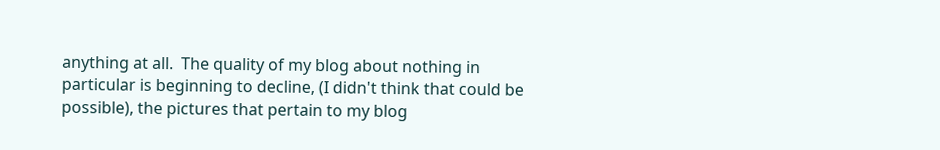anything at all.  The quality of my blog about nothing in particular is beginning to decline, (I didn't think that could be possible), the pictures that pertain to my blog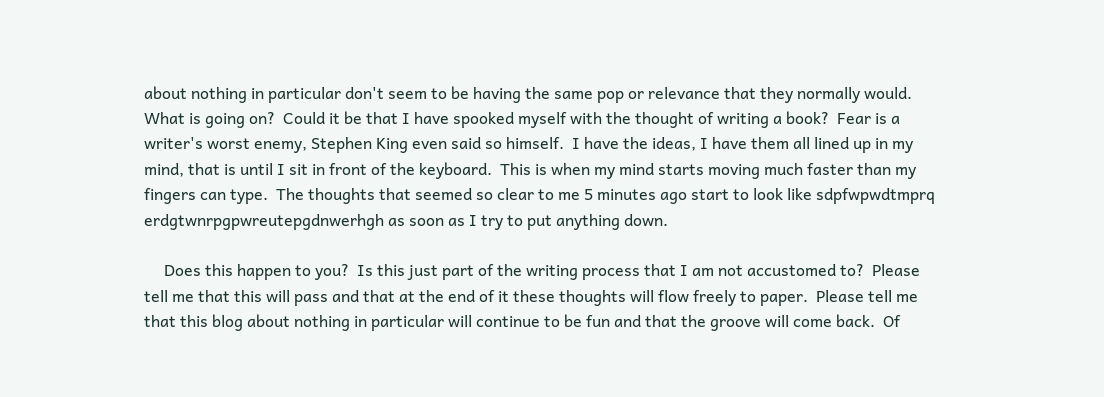about nothing in particular don't seem to be having the same pop or relevance that they normally would.  What is going on?  Could it be that I have spooked myself with the thought of writing a book?  Fear is a writer's worst enemy, Stephen King even said so himself.  I have the ideas, I have them all lined up in my mind, that is until I sit in front of the keyboard.  This is when my mind starts moving much faster than my fingers can type.  The thoughts that seemed so clear to me 5 minutes ago start to look like sdpfwpwdtmprq erdgtwnrpgpwreutepgdnwerhgh as soon as I try to put anything down.

     Does this happen to you?  Is this just part of the writing process that I am not accustomed to?  Please tell me that this will pass and that at the end of it these thoughts will flow freely to paper.  Please tell me that this blog about nothing in particular will continue to be fun and that the groove will come back.  Of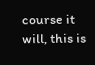course it will, this is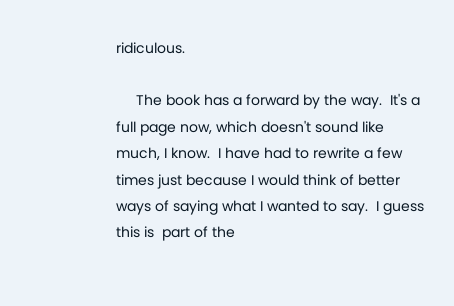ridiculous.

     The book has a forward by the way.  It's a full page now, which doesn't sound like much, I know.  I have had to rewrite a few times just because I would think of better ways of saying what I wanted to say.  I guess this is  part of the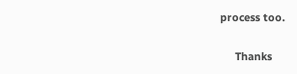process too.

     Thanks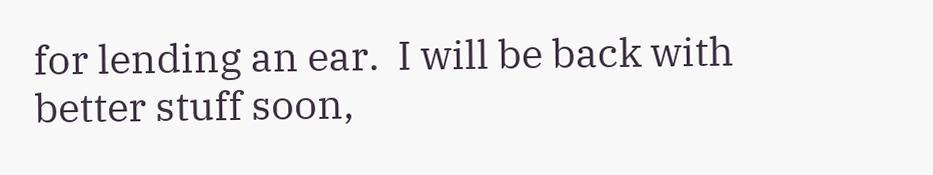for lending an ear.  I will be back with better stuff soon,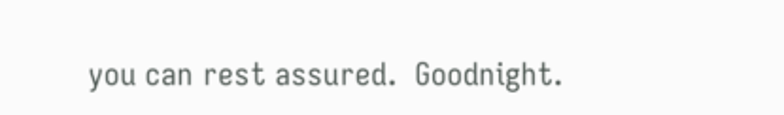you can rest assured.  Goodnight.